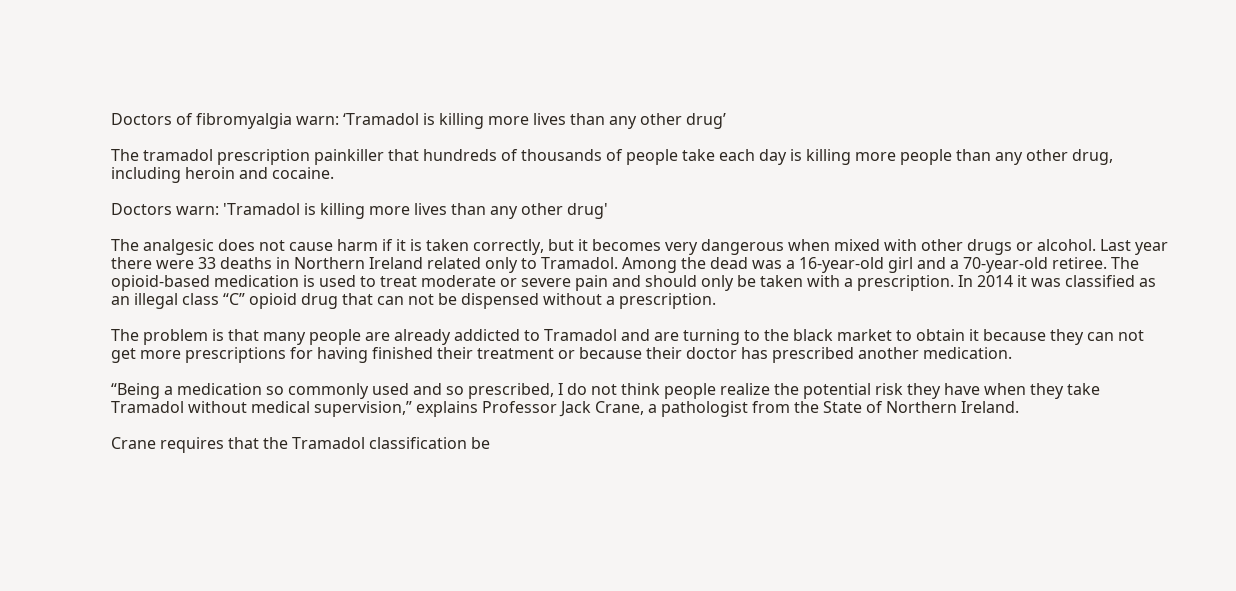Doctors of fibromyalgia warn: ‘Tramadol is killing more lives than any other drug’

The tramadol prescription painkiller that hundreds of thousands of people take each day is killing more people than any other drug, including heroin and cocaine.

Doctors warn: 'Tramadol is killing more lives than any other drug'

The analgesic does not cause harm if it is taken correctly, but it becomes very dangerous when mixed with other drugs or alcohol. Last year there were 33 deaths in Northern Ireland related only to Tramadol. Among the dead was a 16-year-old girl and a 70-year-old retiree. The opioid-based medication is used to treat moderate or severe pain and should only be taken with a prescription. In 2014 it was classified as an illegal class “C” opioid drug that can not be dispensed without a prescription.

The problem is that many people are already addicted to Tramadol and are turning to the black market to obtain it because they can not get more prescriptions for having finished their treatment or because their doctor has prescribed another medication.

“Being a medication so commonly used and so prescribed, I do not think people realize the potential risk they have when they take Tramadol without medical supervision,” explains Professor Jack Crane, a pathologist from the State of Northern Ireland.

Crane requires that the Tramadol classification be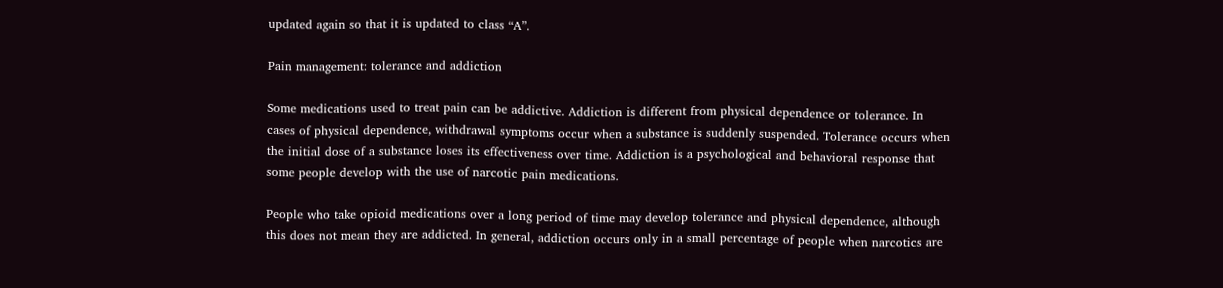updated again so that it is updated to class “A”.

Pain management: tolerance and addiction

Some medications used to treat pain can be addictive. Addiction is different from physical dependence or tolerance. In cases of physical dependence, withdrawal symptoms occur when a substance is suddenly suspended. Tolerance occurs when the initial dose of a substance loses its effectiveness over time. Addiction is a psychological and behavioral response that some people develop with the use of narcotic pain medications.

People who take opioid medications over a long period of time may develop tolerance and physical dependence, although this does not mean they are addicted. In general, addiction occurs only in a small percentage of people when narcotics are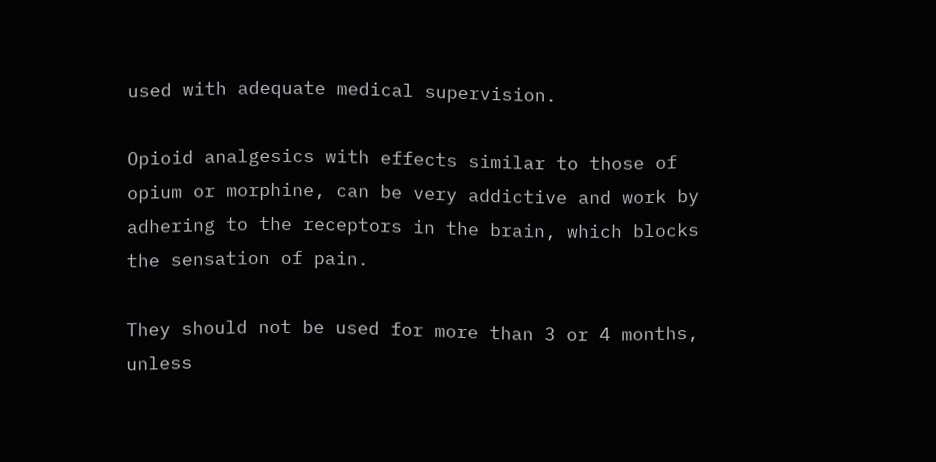used with adequate medical supervision.

Opioid analgesics with effects similar to those of opium or morphine, can be very addictive and work by adhering to the receptors in the brain, which blocks the sensation of pain.

They should not be used for more than 3 or 4 months, unless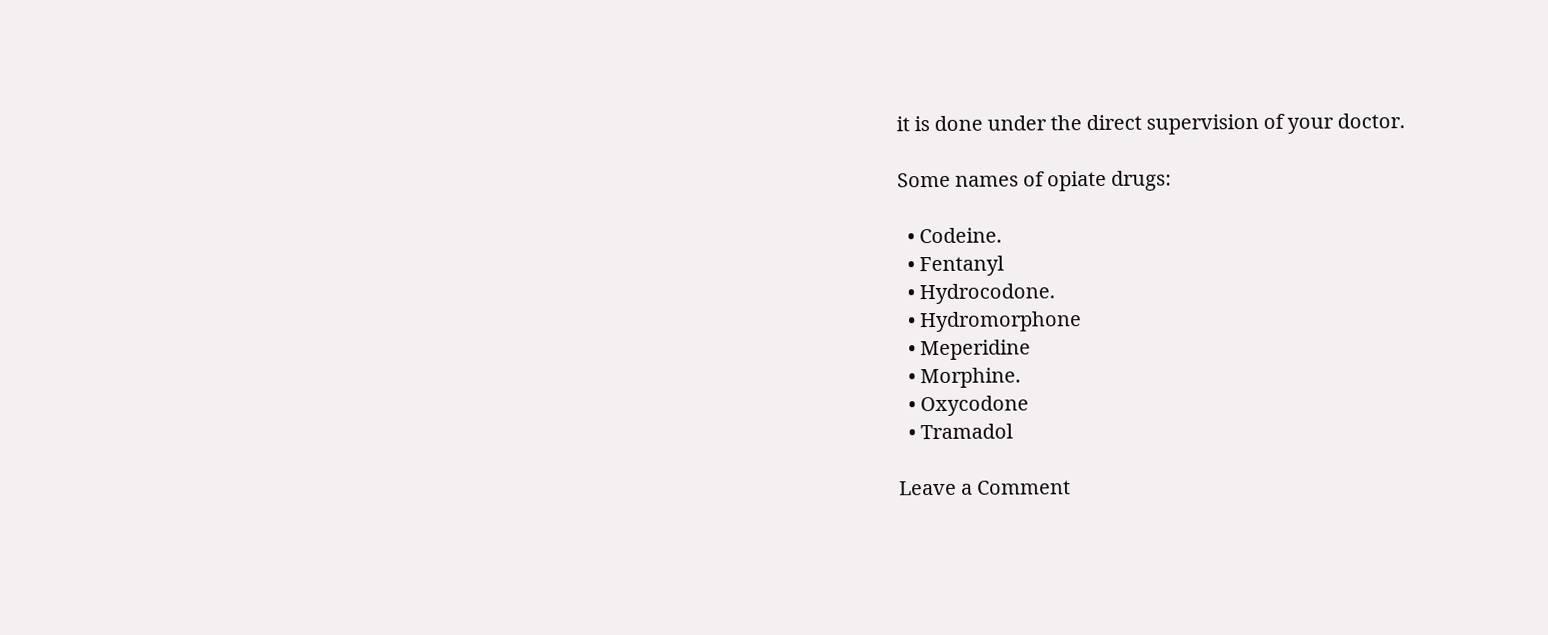it is done under the direct supervision of your doctor.

Some names of opiate drugs:

  • Codeine.
  • Fentanyl
  • Hydrocodone.
  • Hydromorphone
  • Meperidine
  • Morphine.
  • Oxycodone
  • Tramadol

Leave a Comment